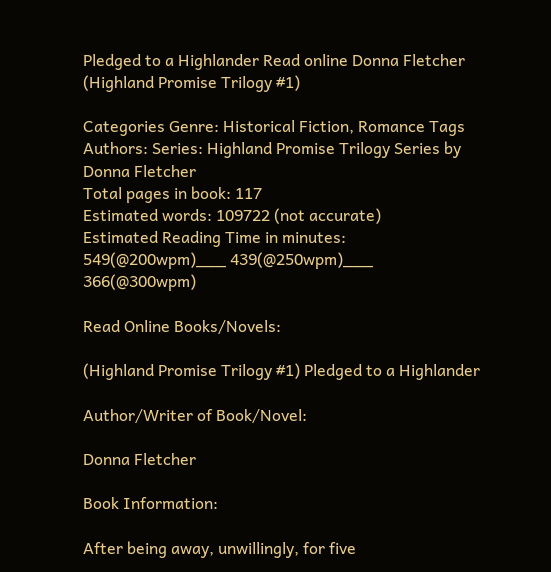Pledged to a Highlander Read online Donna Fletcher (Highland Promise Trilogy #1)

Categories Genre: Historical Fiction, Romance Tags Authors: Series: Highland Promise Trilogy Series by Donna Fletcher
Total pages in book: 117
Estimated words: 109722 (not accurate)
Estimated Reading Time in minutes: 549(@200wpm)___ 439(@250wpm)___ 366(@300wpm)

Read Online Books/Novels:

(Highland Promise Trilogy #1) Pledged to a Highlander

Author/Writer of Book/Novel:

Donna Fletcher

Book Information:

After being away, unwillingly, for five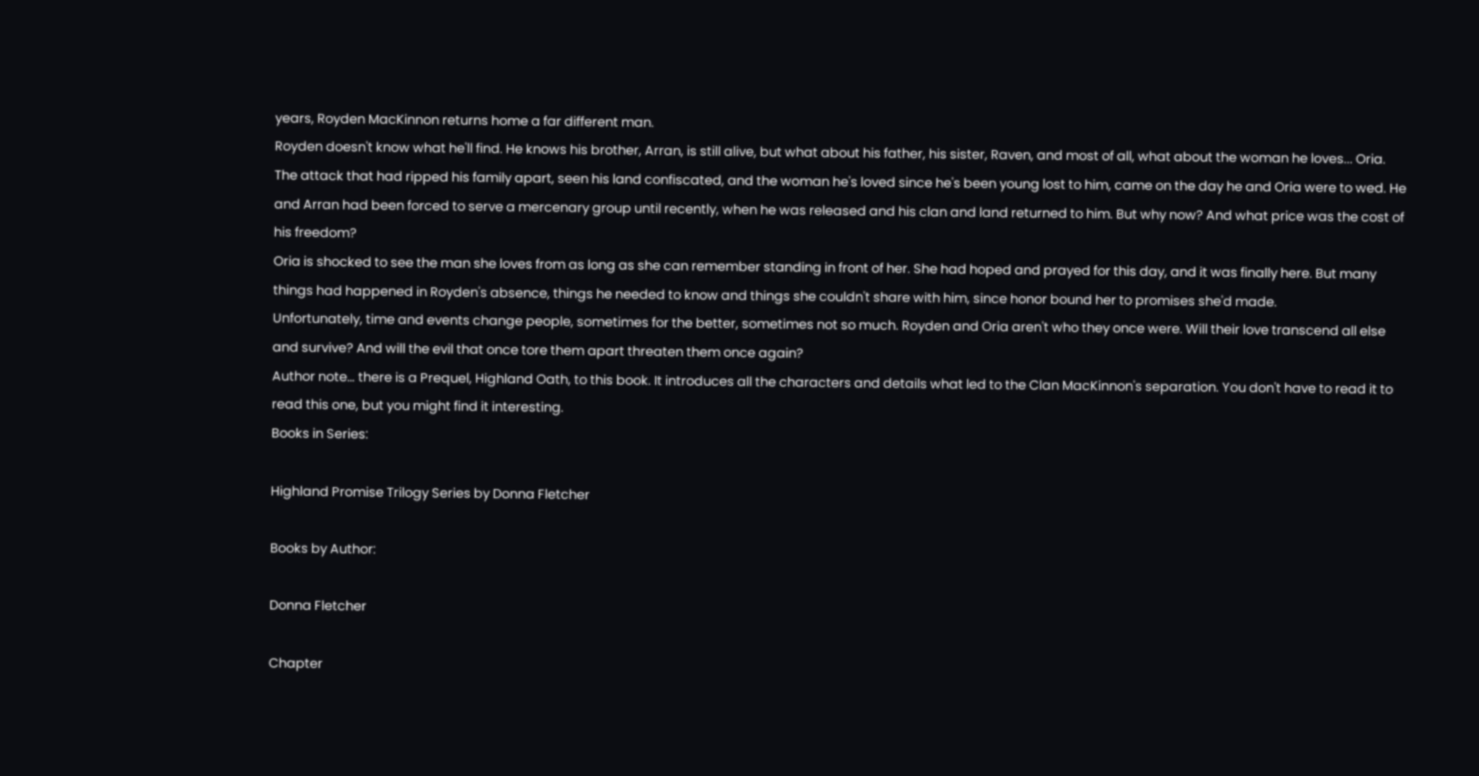years, Royden MacKinnon returns home a far different man.
Royden doesn't know what he'll find. He knows his brother, Arran, is still alive, but what about his father, his sister, Raven, and most of all, what about the woman he loves... Oria.
The attack that had ripped his family apart, seen his land confiscated, and the woman he's loved since he's been young lost to him, came on the day he and Oria were to wed. He and Arran had been forced to serve a mercenary group until recently, when he was released and his clan and land returned to him. But why now? And what price was the cost of his freedom?
Oria is shocked to see the man she loves from as long as she can remember standing in front of her. She had hoped and prayed for this day, and it was finally here. But many things had happened in Royden's absence, things he needed to know and things she couldn't share with him, since honor bound her to promises she'd made.
Unfortunately, time and events change people, sometimes for the better, sometimes not so much. Royden and Oria aren't who they once were. Will their love transcend all else and survive? And will the evil that once tore them apart threaten them once again?
Author note… there is a Prequel, Highland Oath, to this book. It introduces all the characters and details what led to the Clan MacKinnon's separation. You don't have to read it to read this one, but you might find it interesting.
Books in Series:

Highland Promise Trilogy Series by Donna Fletcher

Books by Author:

Donna Fletcher

Chapter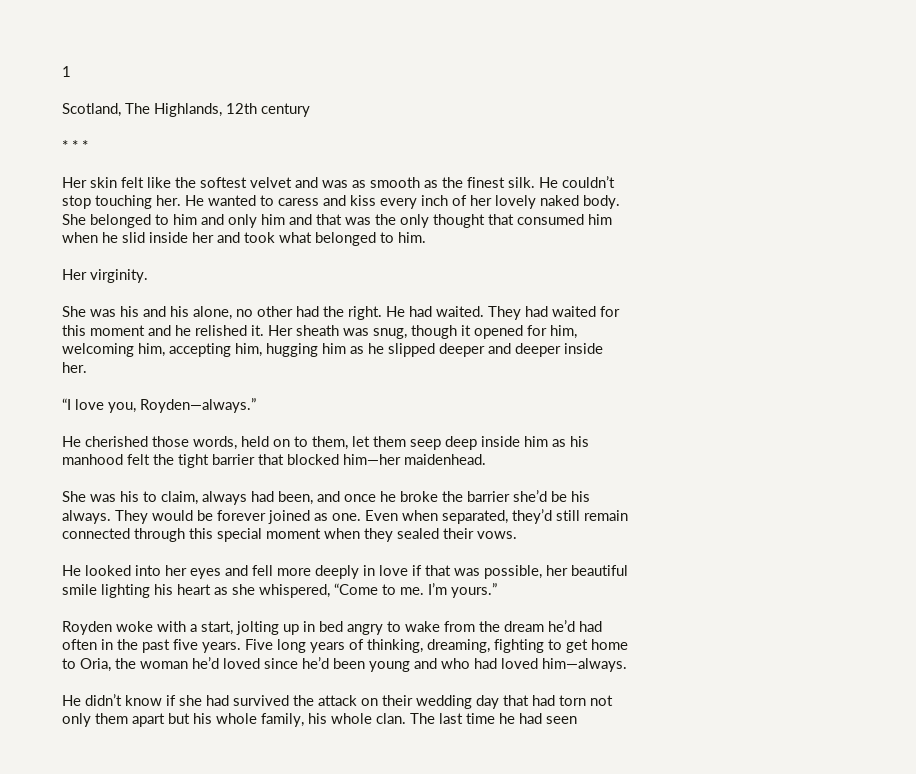1

Scotland, The Highlands, 12th century

* * *

Her skin felt like the softest velvet and was as smooth as the finest silk. He couldn’t stop touching her. He wanted to caress and kiss every inch of her lovely naked body. She belonged to him and only him and that was the only thought that consumed him when he slid inside her and took what belonged to him.

Her virginity.

She was his and his alone, no other had the right. He had waited. They had waited for this moment and he relished it. Her sheath was snug, though it opened for him, welcoming him, accepting him, hugging him as he slipped deeper and deeper inside her.

“I love you, Royden—always.”

He cherished those words, held on to them, let them seep deep inside him as his manhood felt the tight barrier that blocked him—her maidenhead.

She was his to claim, always had been, and once he broke the barrier she’d be his always. They would be forever joined as one. Even when separated, they’d still remain connected through this special moment when they sealed their vows.

He looked into her eyes and fell more deeply in love if that was possible, her beautiful smile lighting his heart as she whispered, “Come to me. I’m yours.”

Royden woke with a start, jolting up in bed angry to wake from the dream he’d had often in the past five years. Five long years of thinking, dreaming, fighting to get home to Oria, the woman he’d loved since he’d been young and who had loved him—always.

He didn’t know if she had survived the attack on their wedding day that had torn not only them apart but his whole family, his whole clan. The last time he had seen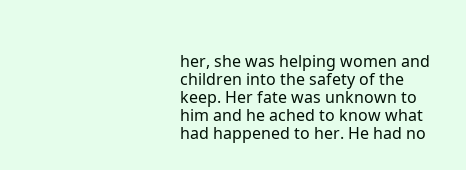her, she was helping women and children into the safety of the keep. Her fate was unknown to him and he ached to know what had happened to her. He had no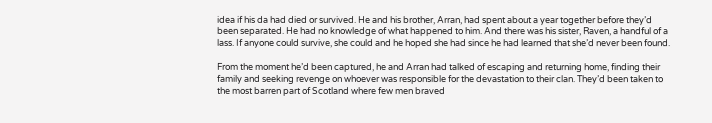idea if his da had died or survived. He and his brother, Arran, had spent about a year together before they’d been separated. He had no knowledge of what happened to him. And there was his sister, Raven, a handful of a lass. If anyone could survive, she could and he hoped she had since he had learned that she’d never been found.

From the moment he’d been captured, he and Arran had talked of escaping and returning home, finding their family and seeking revenge on whoever was responsible for the devastation to their clan. They’d been taken to the most barren part of Scotland where few men braved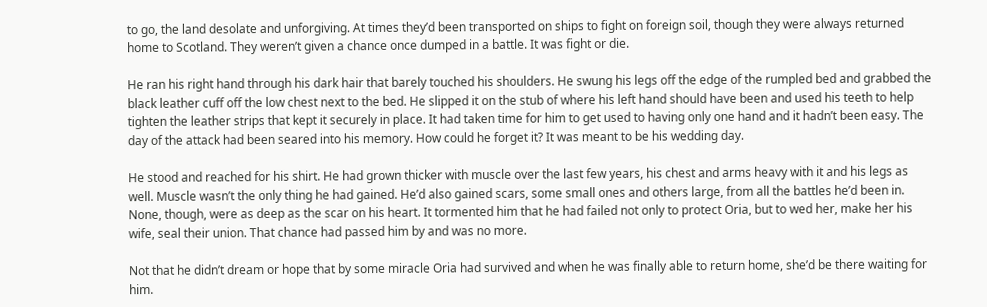to go, the land desolate and unforgiving. At times they’d been transported on ships to fight on foreign soil, though they were always returned home to Scotland. They weren’t given a chance once dumped in a battle. It was fight or die.

He ran his right hand through his dark hair that barely touched his shoulders. He swung his legs off the edge of the rumpled bed and grabbed the black leather cuff off the low chest next to the bed. He slipped it on the stub of where his left hand should have been and used his teeth to help tighten the leather strips that kept it securely in place. It had taken time for him to get used to having only one hand and it hadn’t been easy. The day of the attack had been seared into his memory. How could he forget it? It was meant to be his wedding day.

He stood and reached for his shirt. He had grown thicker with muscle over the last few years, his chest and arms heavy with it and his legs as well. Muscle wasn’t the only thing he had gained. He’d also gained scars, some small ones and others large, from all the battles he’d been in. None, though, were as deep as the scar on his heart. It tormented him that he had failed not only to protect Oria, but to wed her, make her his wife, seal their union. That chance had passed him by and was no more.

Not that he didn’t dream or hope that by some miracle Oria had survived and when he was finally able to return home, she’d be there waiting for him.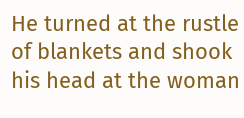He turned at the rustle of blankets and shook his head at the woman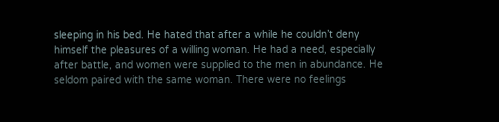sleeping in his bed. He hated that after a while he couldn’t deny himself the pleasures of a willing woman. He had a need, especially after battle, and women were supplied to the men in abundance. He seldom paired with the same woman. There were no feelings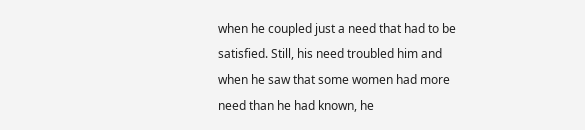when he coupled just a need that had to be satisfied. Still, his need troubled him and when he saw that some women had more need than he had known, he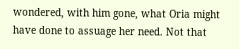wondered, with him gone, what Oria might have done to assuage her need. Not that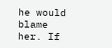he would blame her. If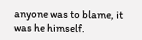anyone was to blame, it was he himself.